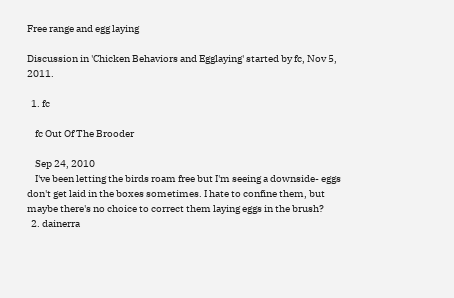Free range and egg laying

Discussion in 'Chicken Behaviors and Egglaying' started by fc, Nov 5, 2011.

  1. fc

    fc Out Of The Brooder

    Sep 24, 2010
    I've been letting the birds roam free but I'm seeing a downside- eggs don't get laid in the boxes sometimes. I hate to confine them, but maybe there's no choice to correct them laying eggs in the brush?
  2. dainerra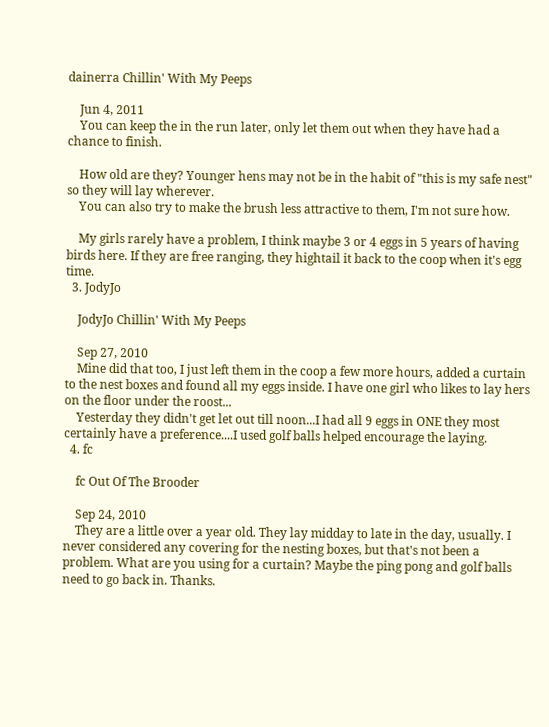dainerra Chillin' With My Peeps

    Jun 4, 2011
    You can keep the in the run later, only let them out when they have had a chance to finish.

    How old are they? Younger hens may not be in the habit of "this is my safe nest" so they will lay wherever.
    You can also try to make the brush less attractive to them, I'm not sure how.

    My girls rarely have a problem, I think maybe 3 or 4 eggs in 5 years of having birds here. If they are free ranging, they hightail it back to the coop when it's egg time.
  3. JodyJo

    JodyJo Chillin' With My Peeps

    Sep 27, 2010
    Mine did that too, I just left them in the coop a few more hours, added a curtain to the nest boxes and found all my eggs inside. I have one girl who likes to lay hers on the floor under the roost...
    Yesterday they didn't get let out till noon...I had all 9 eggs in ONE they most certainly have a preference....I used golf balls helped encourage the laying.
  4. fc

    fc Out Of The Brooder

    Sep 24, 2010
    They are a little over a year old. They lay midday to late in the day, usually. I never considered any covering for the nesting boxes, but that's not been a problem. What are you using for a curtain? Maybe the ping pong and golf balls need to go back in. Thanks.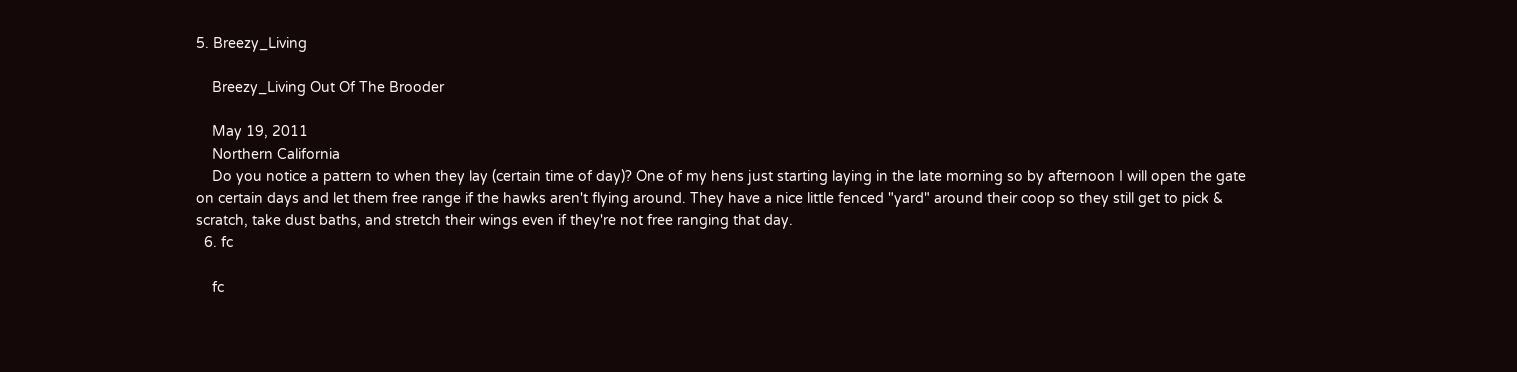5. Breezy_Living

    Breezy_Living Out Of The Brooder

    May 19, 2011
    Northern California
    Do you notice a pattern to when they lay (certain time of day)? One of my hens just starting laying in the late morning so by afternoon I will open the gate on certain days and let them free range if the hawks aren't flying around. They have a nice little fenced "yard" around their coop so they still get to pick & scratch, take dust baths, and stretch their wings even if they're not free ranging that day.
  6. fc

    fc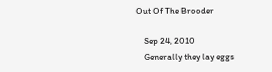Out Of The Brooder

    Sep 24, 2010
    Generally they lay eggs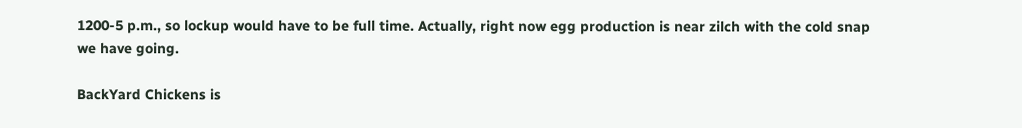1200-5 p.m., so lockup would have to be full time. Actually, right now egg production is near zilch with the cold snap we have going.

BackYard Chickens is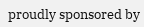proudly sponsored by